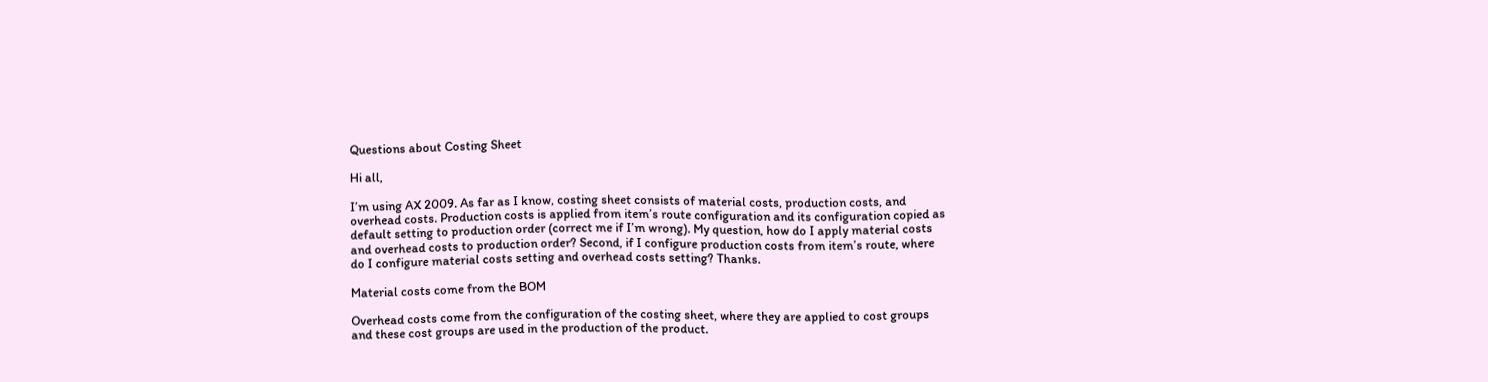Questions about Costing Sheet

Hi all,

I’m using AX 2009. As far as I know, costing sheet consists of material costs, production costs, and overhead costs. Production costs is applied from item’s route configuration and its configuration copied as default setting to production order (correct me if I’m wrong). My question, how do I apply material costs and overhead costs to production order? Second, if I configure production costs from item’s route, where do I configure material costs setting and overhead costs setting? Thanks.

Material costs come from the BOM

Overhead costs come from the configuration of the costing sheet, where they are applied to cost groups and these cost groups are used in the production of the product.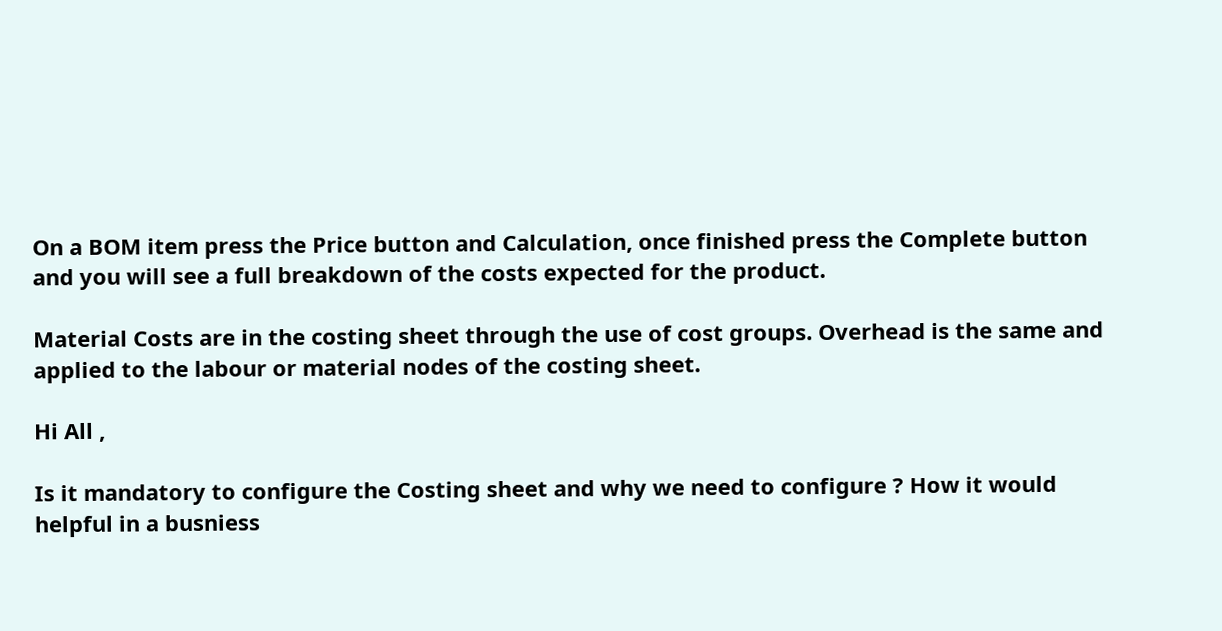On a BOM item press the Price button and Calculation, once finished press the Complete button and you will see a full breakdown of the costs expected for the product.

Material Costs are in the costing sheet through the use of cost groups. Overhead is the same and applied to the labour or material nodes of the costing sheet.

Hi All ,

Is it mandatory to configure the Costing sheet and why we need to configure ? How it would helpful in a busniess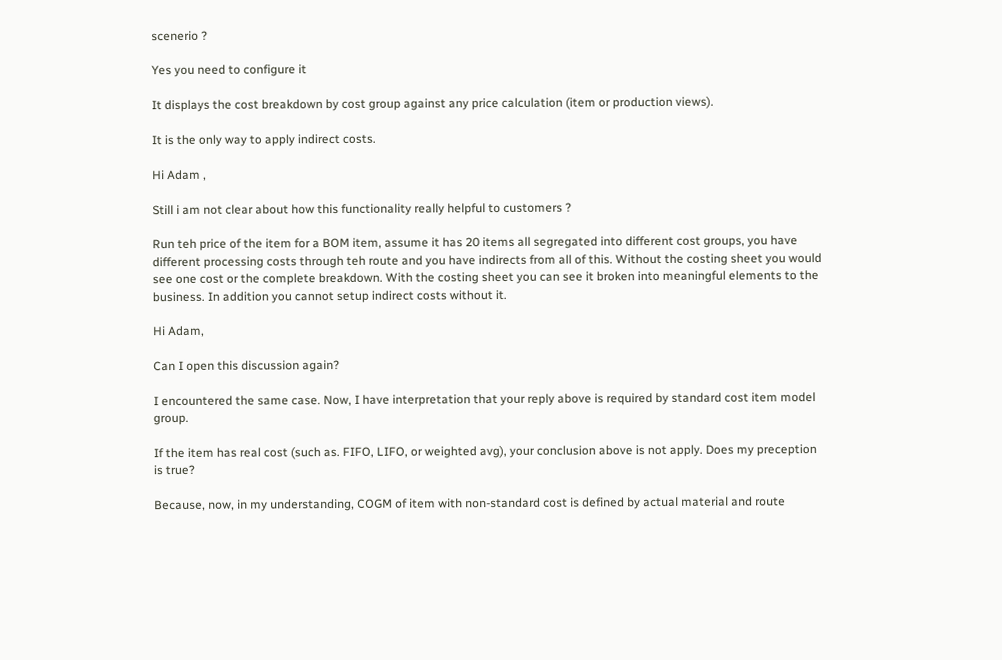scenerio ?

Yes you need to configure it

It displays the cost breakdown by cost group against any price calculation (item or production views).

It is the only way to apply indirect costs.

Hi Adam ,

Still i am not clear about how this functionality really helpful to customers ?

Run teh price of the item for a BOM item, assume it has 20 items all segregated into different cost groups, you have different processing costs through teh route and you have indirects from all of this. Without the costing sheet you would see one cost or the complete breakdown. With the costing sheet you can see it broken into meaningful elements to the business. In addition you cannot setup indirect costs without it.

Hi Adam,

Can I open this discussion again?

I encountered the same case. Now, I have interpretation that your reply above is required by standard cost item model group.

If the item has real cost (such as. FIFO, LIFO, or weighted avg), your conclusion above is not apply. Does my preception is true?

Because, now, in my understanding, COGM of item with non-standard cost is defined by actual material and route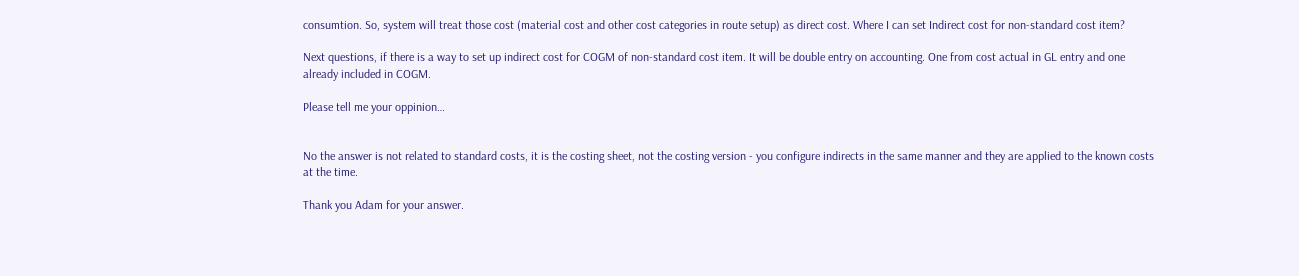consumtion. So, system will treat those cost (material cost and other cost categories in route setup) as direct cost. Where I can set Indirect cost for non-standard cost item?

Next questions, if there is a way to set up indirect cost for COGM of non-standard cost item. It will be double entry on accounting. One from cost actual in GL entry and one already included in COGM.

Please tell me your oppinion…


No the answer is not related to standard costs, it is the costing sheet, not the costing version - you configure indirects in the same manner and they are applied to the known costs at the time.

Thank you Adam for your answer.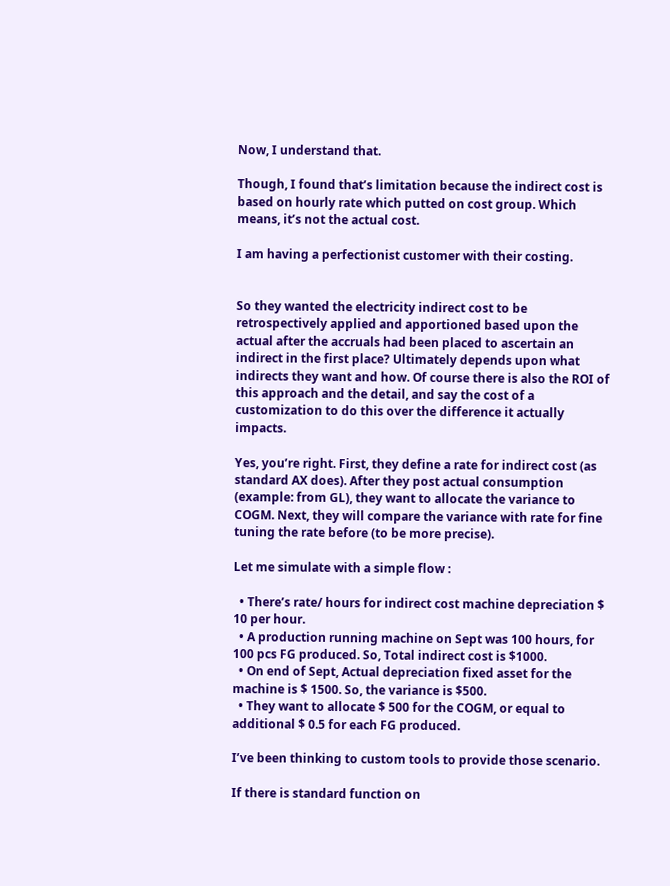Now, I understand that.

Though, I found that’s limitation because the indirect cost is based on hourly rate which putted on cost group. Which means, it’s not the actual cost.

I am having a perfectionist customer with their costing.


So they wanted the electricity indirect cost to be retrospectively applied and apportioned based upon the actual after the accruals had been placed to ascertain an indirect in the first place? Ultimately depends upon what indirects they want and how. Of course there is also the ROI of this approach and the detail, and say the cost of a customization to do this over the difference it actually impacts.

Yes, you’re right. First, they define a rate for indirect cost (as standard AX does). After they post actual consumption (example: from GL), they want to allocate the variance to COGM. Next, they will compare the variance with rate for fine tuning the rate before (to be more precise).

Let me simulate with a simple flow :

  • There’s rate/ hours for indirect cost machine depreciation $ 10 per hour.
  • A production running machine on Sept was 100 hours, for 100 pcs FG produced. So, Total indirect cost is $1000.
  • On end of Sept, Actual depreciation fixed asset for the machine is $ 1500. So, the variance is $500.
  • They want to allocate $ 500 for the COGM, or equal to additional $ 0.5 for each FG produced.

I’ve been thinking to custom tools to provide those scenario.

If there is standard function on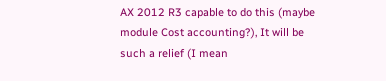AX 2012 R3 capable to do this (maybe module Cost accounting?), It will be such a relief (I mean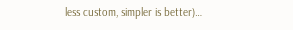less custom, simpler is better)…